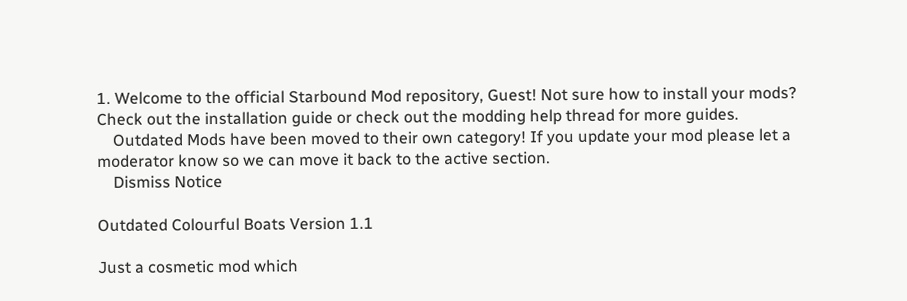1. Welcome to the official Starbound Mod repository, Guest! Not sure how to install your mods? Check out the installation guide or check out the modding help thread for more guides.
    Outdated Mods have been moved to their own category! If you update your mod please let a moderator know so we can move it back to the active section.
    Dismiss Notice

Outdated Colourful Boats Version 1.1

Just a cosmetic mod which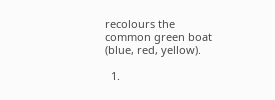recolours the common green boat (blue, red, yellow).

  1.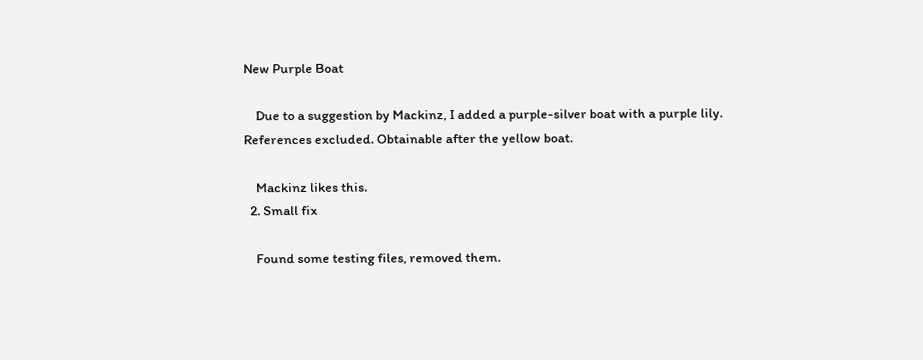New Purple Boat

    Due to a suggestion by Mackinz, I added a purple-silver boat with a purple lily. References excluded. Obtainable after the yellow boat.

    Mackinz likes this.
  2. Small fix

    Found some testing files, removed them.